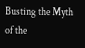Busting the Myth of the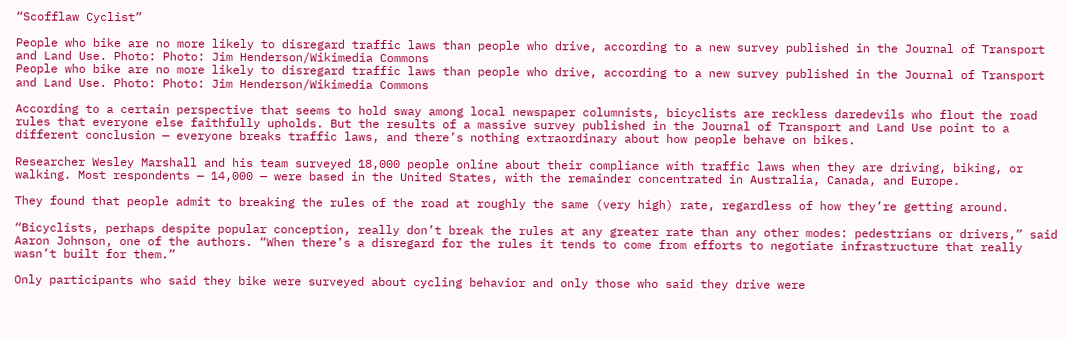“Scofflaw Cyclist”

People who bike are no more likely to disregard traffic laws than people who drive, according to a new survey published in the Journal of Transport and Land Use. Photo: Photo: Jim Henderson/Wikimedia Commons
People who bike are no more likely to disregard traffic laws than people who drive, according to a new survey published in the Journal of Transport and Land Use. Photo: Photo: Jim Henderson/Wikimedia Commons

According to a certain perspective that seems to hold sway among local newspaper columnists, bicyclists are reckless daredevils who flout the road rules that everyone else faithfully upholds. But the results of a massive survey published in the Journal of Transport and Land Use point to a different conclusion — everyone breaks traffic laws, and there’s nothing extraordinary about how people behave on bikes.

Researcher Wesley Marshall and his team surveyed 18,000 people online about their compliance with traffic laws when they are driving, biking, or walking. Most respondents — 14,000 — were based in the United States, with the remainder concentrated in Australia, Canada, and Europe.

They found that people admit to breaking the rules of the road at roughly the same (very high) rate, regardless of how they’re getting around.

“Bicyclists, perhaps despite popular conception, really don’t break the rules at any greater rate than any other modes: pedestrians or drivers,” said Aaron Johnson, one of the authors. “When there’s a disregard for the rules it tends to come from efforts to negotiate infrastructure that really wasn’t built for them.”

Only participants who said they bike were surveyed about cycling behavior and only those who said they drive were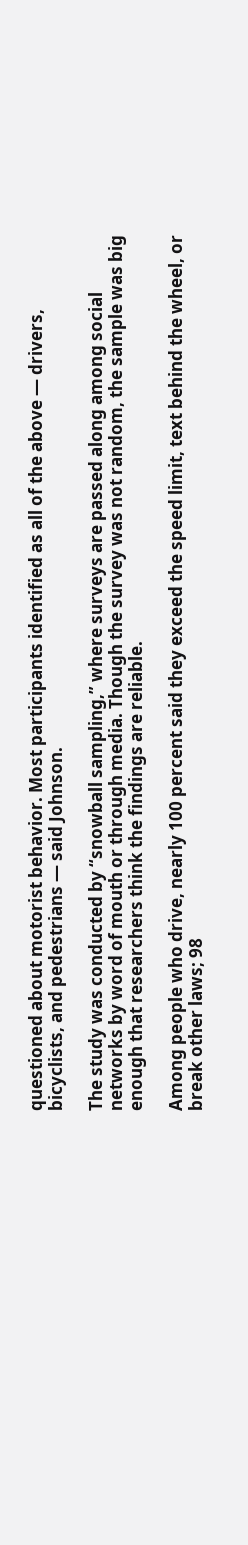questioned about motorist behavior. Most participants identified as all of the above — drivers, bicyclists, and pedestrians — said Johnson.

The study was conducted by “snowball sampling,” where surveys are passed along among social networks by word of mouth or through media. Though the survey was not random, the sample was big enough that researchers think the findings are reliable.

Among people who drive, nearly 100 percent said they exceed the speed limit, text behind the wheel, or break other laws; 98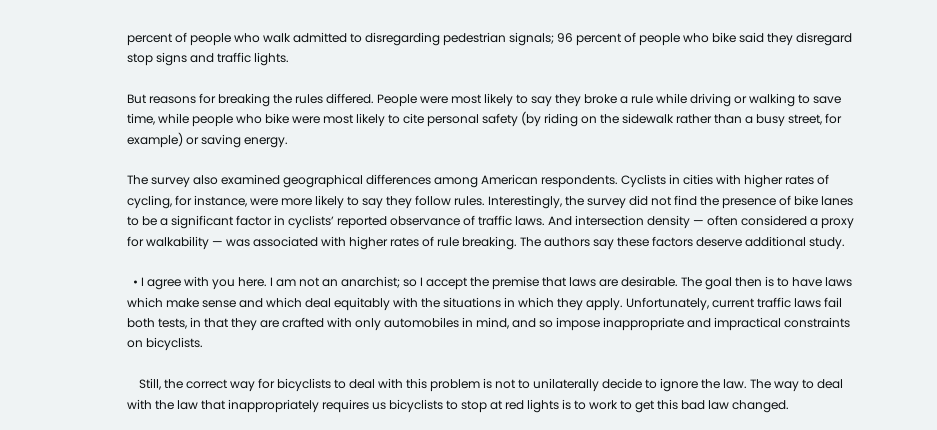percent of people who walk admitted to disregarding pedestrian signals; 96 percent of people who bike said they disregard stop signs and traffic lights.

But reasons for breaking the rules differed. People were most likely to say they broke a rule while driving or walking to save time, while people who bike were most likely to cite personal safety (by riding on the sidewalk rather than a busy street, for example) or saving energy.

The survey also examined geographical differences among American respondents. Cyclists in cities with higher rates of cycling, for instance, were more likely to say they follow rules. Interestingly, the survey did not find the presence of bike lanes to be a significant factor in cyclists’ reported observance of traffic laws. And intersection density — often considered a proxy for walkability — was associated with higher rates of rule breaking. The authors say these factors deserve additional study.

  • I agree with you here. I am not an anarchist; so I accept the premise that laws are desirable. The goal then is to have laws which make sense and which deal equitably with the situations in which they apply. Unfortunately, current traffic laws fail both tests, in that they are crafted with only automobiles in mind, and so impose inappropriate and impractical constraints on bicyclists.

    Still, the correct way for bicyclists to deal with this problem is not to unilaterally decide to ignore the law. The way to deal with the law that inappropriately requires us bicyclists to stop at red lights is to work to get this bad law changed.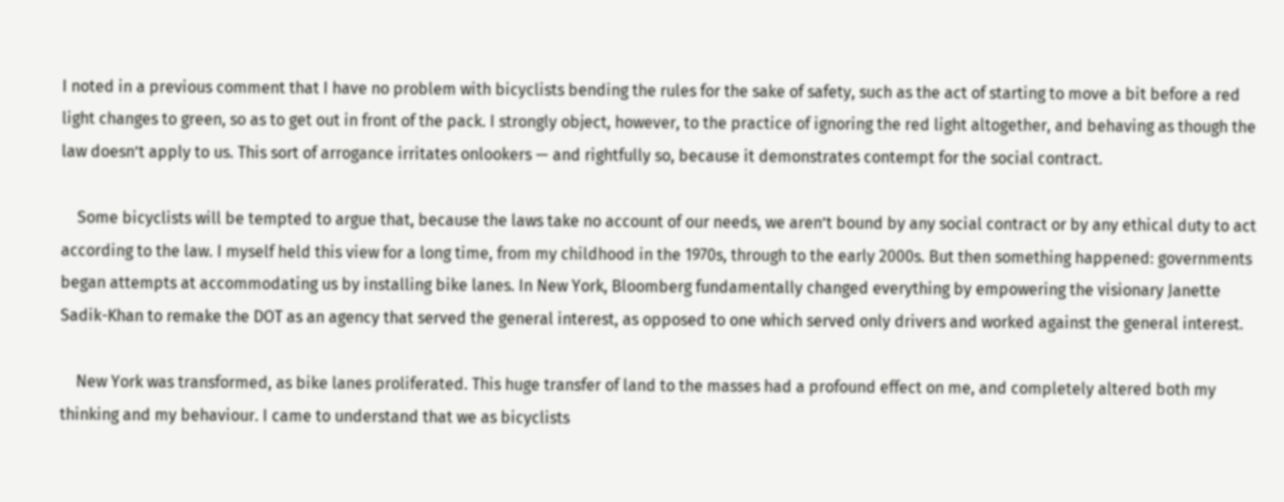I noted in a previous comment that I have no problem with bicyclists bending the rules for the sake of safety, such as the act of starting to move a bit before a red light changes to green, so as to get out in front of the pack. I strongly object, however, to the practice of ignoring the red light altogether, and behaving as though the law doesn’t apply to us. This sort of arrogance irritates onlookers — and rightfully so, because it demonstrates contempt for the social contract.

    Some bicyclists will be tempted to argue that, because the laws take no account of our needs, we aren’t bound by any social contract or by any ethical duty to act according to the law. I myself held this view for a long time, from my childhood in the 1970s, through to the early 2000s. But then something happened: governments began attempts at accommodating us by installing bike lanes. In New York, Bloomberg fundamentally changed everything by empowering the visionary Janette Sadik-Khan to remake the DOT as an agency that served the general interest, as opposed to one which served only drivers and worked against the general interest.

    New York was transformed, as bike lanes proliferated. This huge transfer of land to the masses had a profound effect on me, and completely altered both my thinking and my behaviour. I came to understand that we as bicyclists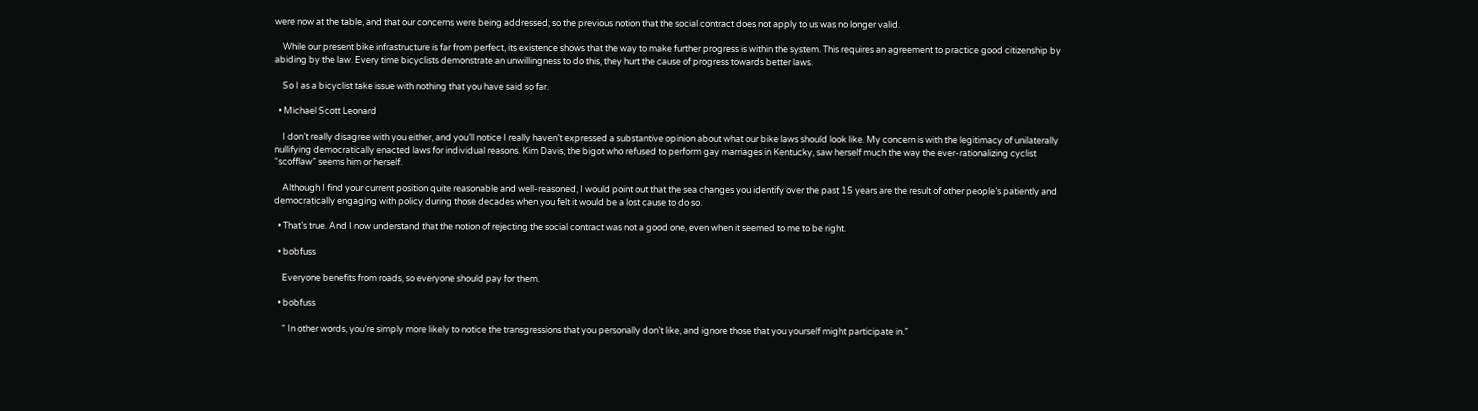were now at the table, and that our concerns were being addressed; so the previous notion that the social contract does not apply to us was no longer valid.

    While our present bike infrastructure is far from perfect, its existence shows that the way to make further progress is within the system. This requires an agreement to practice good citizenship by abiding by the law. Every time bicyclists demonstrate an unwillingness to do this, they hurt the cause of progress towards better laws.

    So I as a bicyclist take issue with nothing that you have said so far.

  • Michael Scott Leonard

    I don’t really disagree with you either, and you’ll notice I really haven’t expressed a substantive opinion about what our bike laws should look like. My concern is with the legitimacy of unilaterally nullifying democratically enacted laws for individual reasons. Kim Davis, the bigot who refused to perform gay marriages in Kentucky, saw herself much the way the ever-rationalizing cyclist “scofflaw” seems him or herself.

    Although I find your current position quite reasonable and well-reasoned, I would point out that the sea changes you identify over the past 15 years are the result of other people’s patiently and democratically engaging with policy during those decades when you felt it would be a lost cause to do so.

  • That’s true. And I now understand that the notion of rejecting the social contract was not a good one, even when it seemed to me to be right.

  • bobfuss

    Everyone benefits from roads, so everyone should pay for them.

  • bobfuss

    ” In other words, you’re simply more likely to notice the transgressions that you personally don’t like, and ignore those that you yourself might participate in.”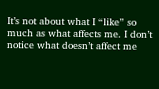It’s not about what I “like” so much as what affects me. I don’t notice what doesn’t affect me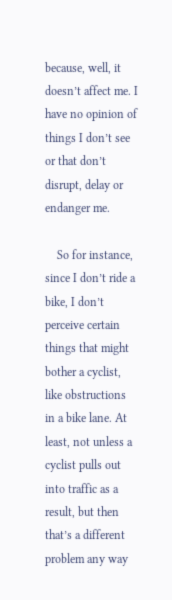because, well, it doesn’t affect me. I have no opinion of things I don’t see or that don’t disrupt, delay or endanger me.

    So for instance, since I don’t ride a bike, I don’t perceive certain things that might bother a cyclist, like obstructions in a bike lane. At least, not unless a cyclist pulls out into traffic as a result, but then that’s a different problem any way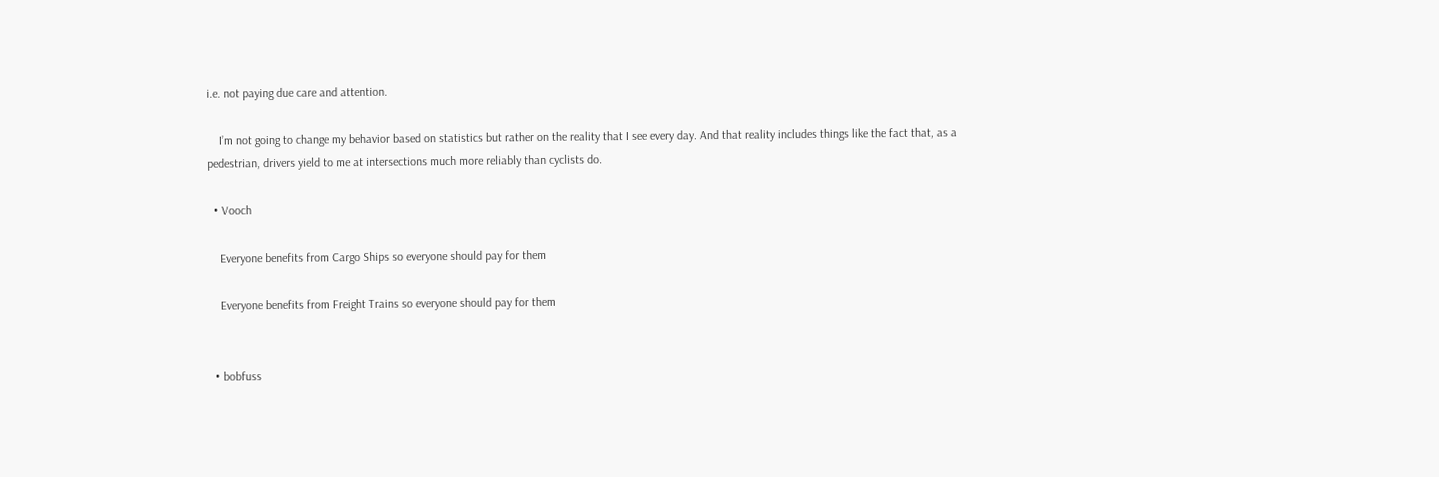i.e. not paying due care and attention.

    I’m not going to change my behavior based on statistics but rather on the reality that I see every day. And that reality includes things like the fact that, as a pedestrian, drivers yield to me at intersections much more reliably than cyclists do.

  • Vooch

    Everyone benefits from Cargo Ships so everyone should pay for them

    Everyone benefits from Freight Trains so everyone should pay for them


  • bobfuss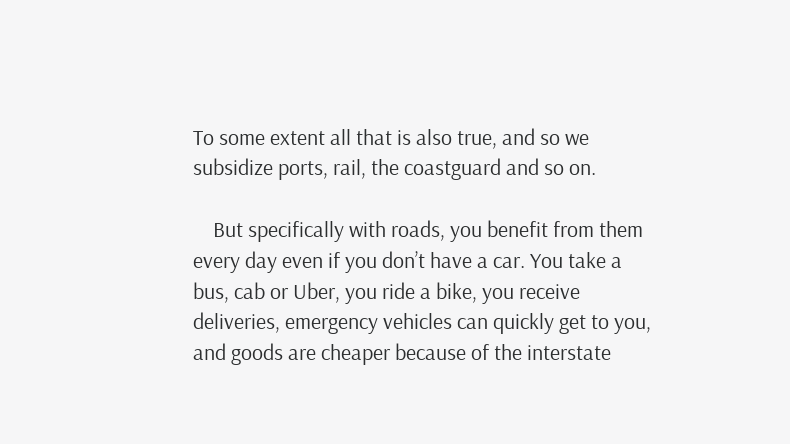To some extent all that is also true, and so we subsidize ports, rail, the coastguard and so on.

    But specifically with roads, you benefit from them every day even if you don’t have a car. You take a bus, cab or Uber, you ride a bike, you receive deliveries, emergency vehicles can quickly get to you, and goods are cheaper because of the interstate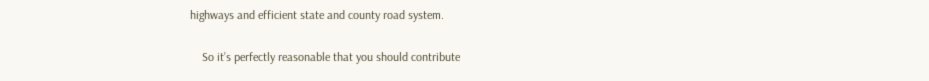highways and efficient state and county road system.

    So it’s perfectly reasonable that you should contribute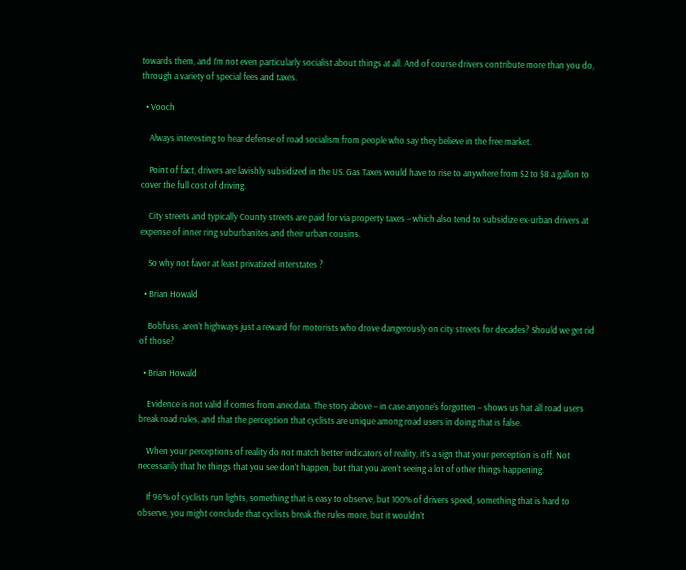towards them, and I’m not even particularly socialist about things at all. And of course drivers contribute more than you do, through a variety of special fees and taxes.

  • Vooch

    Always interesting to hear defense of road socialism from people who say they believe in the free market.

    Point of fact, drivers are lavishly subsidized in the US. Gas Taxes would have to rise to anywhere from $2 to $8 a gallon to cover the full cost of driving.

    City streets and typically County streets are paid for via property taxes – which also tend to subsidize ex-urban drivers at expense of inner ring suburbanites and their urban cousins.

    So why not favor at least privatized interstates ?

  • Brian Howald

    Bobfuss, aren’t highways just a reward for motorists who drove dangerously on city streets for decades? Should we get rid of those?

  • Brian Howald

    Evidence is not valid if comes from anecdata. The story above – in case anyone’s forgotten – shows us hat all road users break road rules, and that the perception that cyclists are unique among road users in doing that is false.

    When your perceptions of reality do not match better indicators of reality, it’s a sign that your perception is off. Not necessarily that he things that you see don’t happen, but that you aren’t seeing a lot of other things happening.

    If 96% of cyclists run lights, something that is easy to observe, but 100% of drivers speed, something that is hard to observe, you might conclude that cyclists break the rules more, but it wouldn’t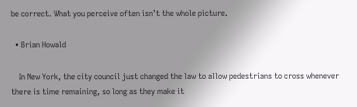be correct. What you perceive often isn’t the whole picture.

  • Brian Howald

    In New York, the city council just changed the law to allow pedestrians to cross whenever there is time remaining, so long as they make it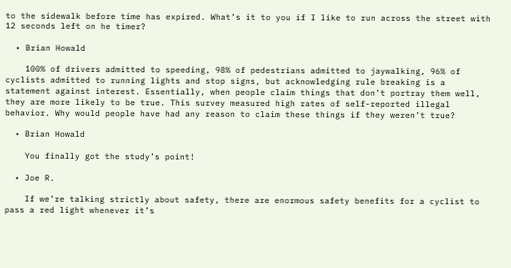to the sidewalk before time has expired. What’s it to you if I like to run across the street with 12 seconds left on he timer?

  • Brian Howald

    100% of drivers admitted to speeding, 98% of pedestrians admitted to jaywalking, 96% of cyclists admitted to running lights and stop signs, but acknowledging rule breaking is a statement against interest. Essentially, when people claim things that don’t portray them well, they are more likely to be true. This survey measured high rates of self-reported illegal behavior. Why would people have had any reason to claim these things if they weren’t true?

  • Brian Howald

    You finally got the study’s point!

  • Joe R.

    If we’re talking strictly about safety, there are enormous safety benefits for a cyclist to pass a red light whenever it’s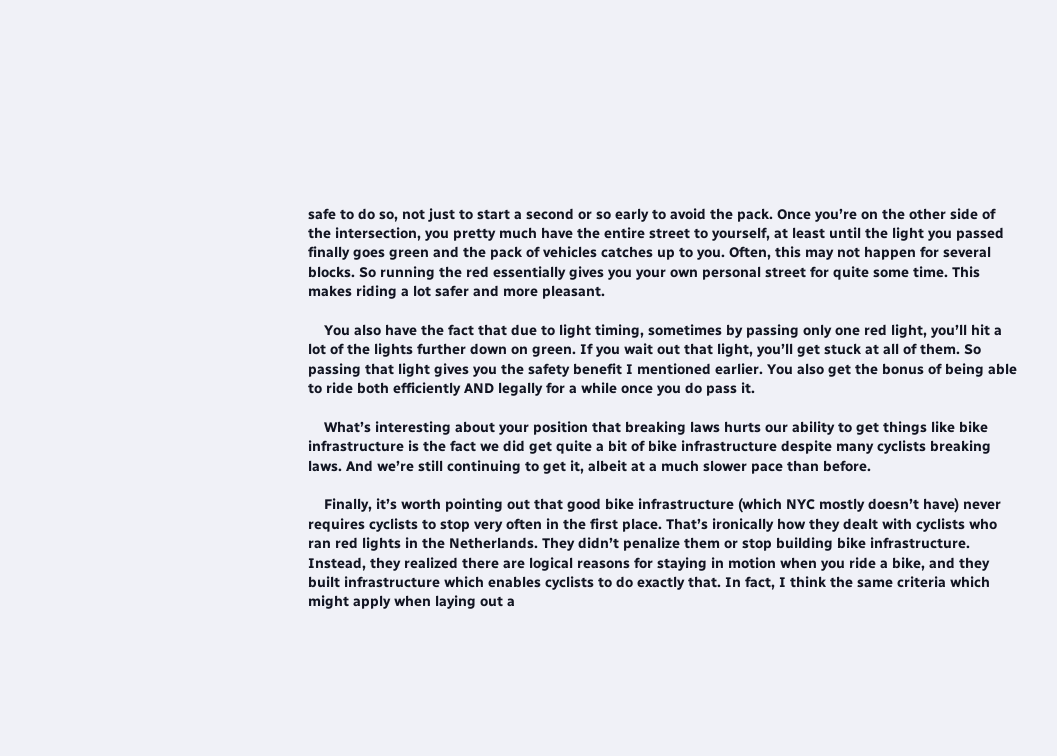safe to do so, not just to start a second or so early to avoid the pack. Once you’re on the other side of the intersection, you pretty much have the entire street to yourself, at least until the light you passed finally goes green and the pack of vehicles catches up to you. Often, this may not happen for several blocks. So running the red essentially gives you your own personal street for quite some time. This makes riding a lot safer and more pleasant.

    You also have the fact that due to light timing, sometimes by passing only one red light, you’ll hit a lot of the lights further down on green. If you wait out that light, you’ll get stuck at all of them. So passing that light gives you the safety benefit I mentioned earlier. You also get the bonus of being able to ride both efficiently AND legally for a while once you do pass it.

    What’s interesting about your position that breaking laws hurts our ability to get things like bike infrastructure is the fact we did get quite a bit of bike infrastructure despite many cyclists breaking laws. And we’re still continuing to get it, albeit at a much slower pace than before.

    Finally, it’s worth pointing out that good bike infrastructure (which NYC mostly doesn’t have) never requires cyclists to stop very often in the first place. That’s ironically how they dealt with cyclists who ran red lights in the Netherlands. They didn’t penalize them or stop building bike infrastructure. Instead, they realized there are logical reasons for staying in motion when you ride a bike, and they built infrastructure which enables cyclists to do exactly that. In fact, I think the same criteria which might apply when laying out a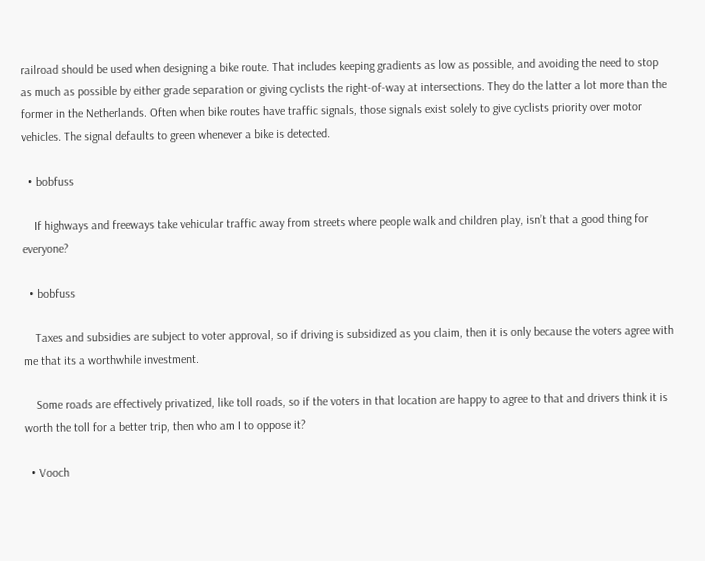railroad should be used when designing a bike route. That includes keeping gradients as low as possible, and avoiding the need to stop as much as possible by either grade separation or giving cyclists the right-of-way at intersections. They do the latter a lot more than the former in the Netherlands. Often when bike routes have traffic signals, those signals exist solely to give cyclists priority over motor vehicles. The signal defaults to green whenever a bike is detected.

  • bobfuss

    If highways and freeways take vehicular traffic away from streets where people walk and children play, isn’t that a good thing for everyone?

  • bobfuss

    Taxes and subsidies are subject to voter approval, so if driving is subsidized as you claim, then it is only because the voters agree with me that its a worthwhile investment.

    Some roads are effectively privatized, like toll roads, so if the voters in that location are happy to agree to that and drivers think it is worth the toll for a better trip, then who am I to oppose it?

  • Vooch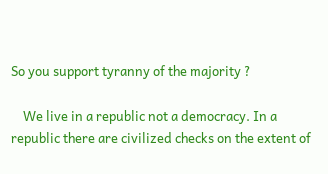So you support tyranny of the majority ?

    We live in a republic not a democracy. In a republic there are civilized checks on the extent of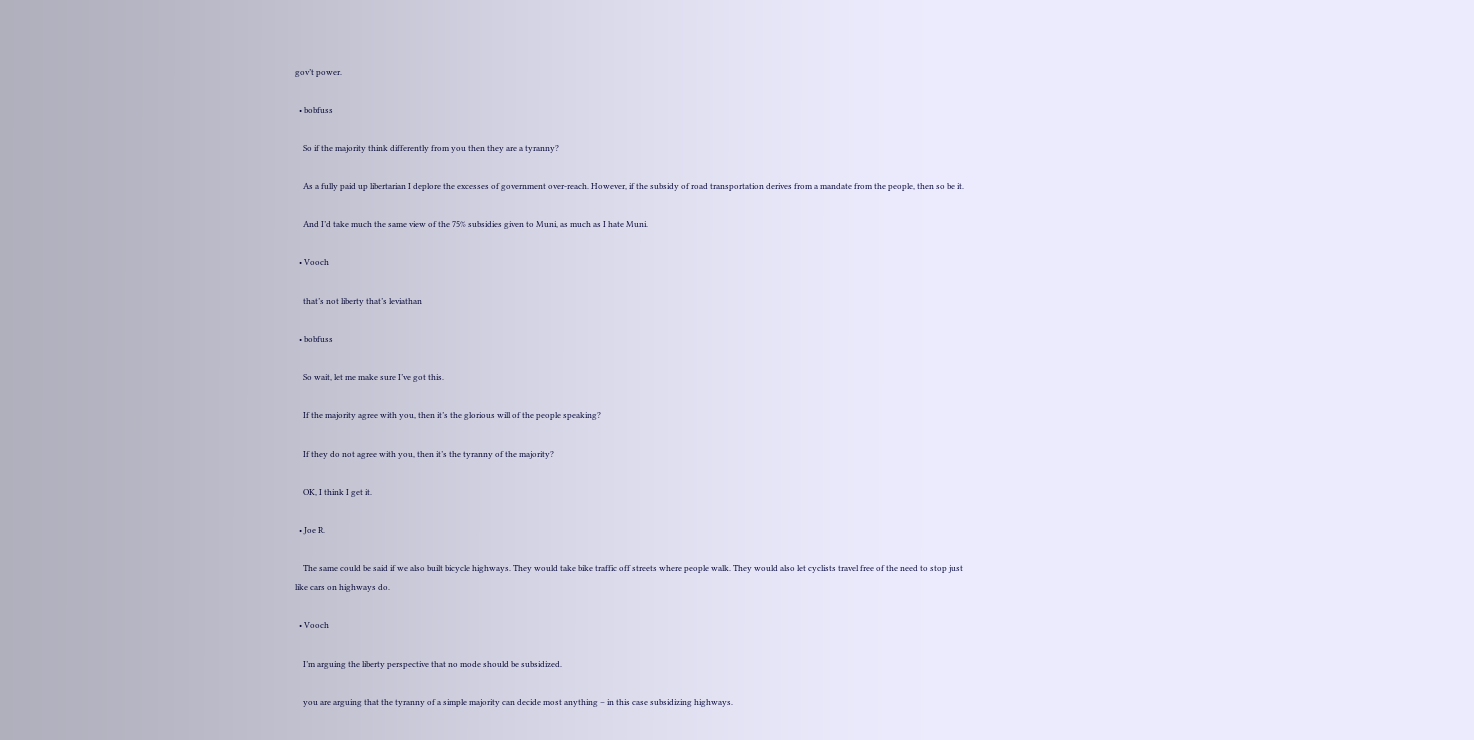gov’t power.

  • bobfuss

    So if the majority think differently from you then they are a tyranny?

    As a fully paid up libertarian I deplore the excesses of government over-reach. However, if the subsidy of road transportation derives from a mandate from the people, then so be it.

    And I’d take much the same view of the 75% subsidies given to Muni, as much as I hate Muni.

  • Vooch

    that’s not liberty that’s leviathan

  • bobfuss

    So wait, let me make sure I’ve got this.

    If the majority agree with you, then it’s the glorious will of the people speaking?

    If they do not agree with you, then it’s the tyranny of the majority?

    OK, I think I get it.

  • Joe R.

    The same could be said if we also built bicycle highways. They would take bike traffic off streets where people walk. They would also let cyclists travel free of the need to stop just like cars on highways do.

  • Vooch

    I’m arguing the liberty perspective that no mode should be subsidized.

    you are arguing that the tyranny of a simple majority can decide most anything – in this case subsidizing highways.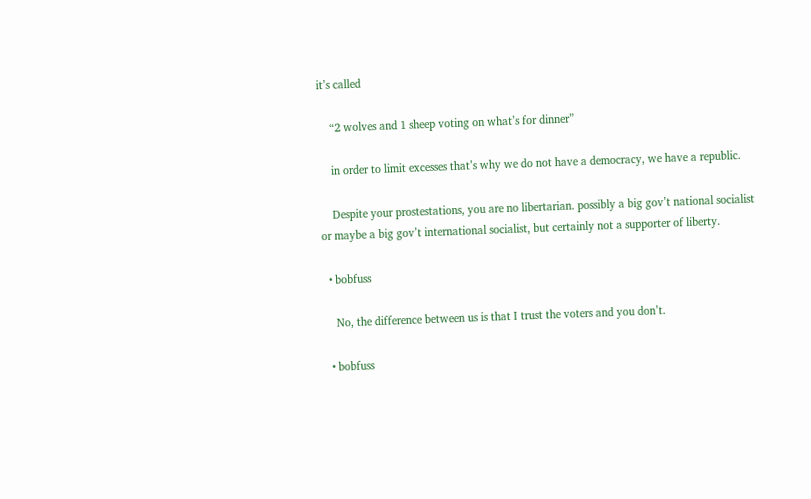it’s called

    “2 wolves and 1 sheep voting on what’s for dinner”

    in order to limit excesses that’s why we do not have a democracy, we have a republic.

    Despite your prostestations, you are no libertarian. possibly a big gov’t national socialist or maybe a big gov’t international socialist, but certainly not a supporter of liberty.

  • bobfuss

    No, the difference between us is that I trust the voters and you don’t.

  • bobfuss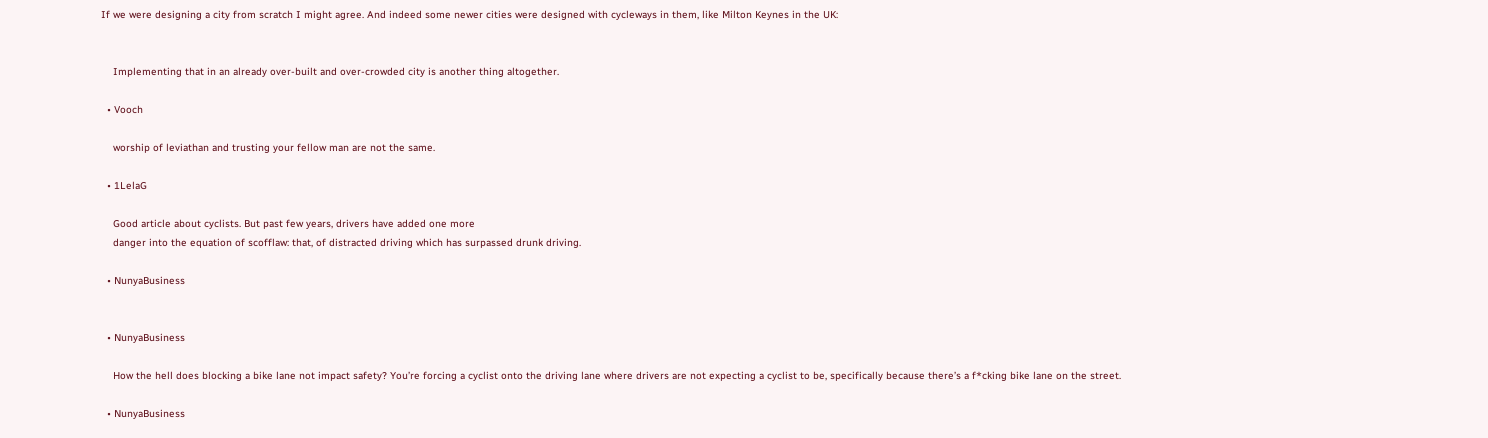If we were designing a city from scratch I might agree. And indeed some newer cities were designed with cycleways in them, like Milton Keynes in the UK:


    Implementing that in an already over-built and over-crowded city is another thing altogether.

  • Vooch

    worship of leviathan and trusting your fellow man are not the same.

  • 1LelaG

    Good article about cyclists. But past few years, drivers have added one more
    danger into the equation of scofflaw: that, of distracted driving which has surpassed drunk driving.

  • NunyaBusiness


  • NunyaBusiness

    How the hell does blocking a bike lane not impact safety? You’re forcing a cyclist onto the driving lane where drivers are not expecting a cyclist to be, specifically because there’s a f*cking bike lane on the street.

  • NunyaBusiness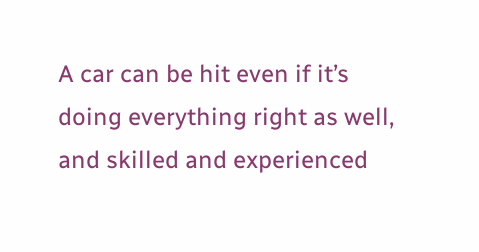A car can be hit even if it’s doing everything right as well, and skilled and experienced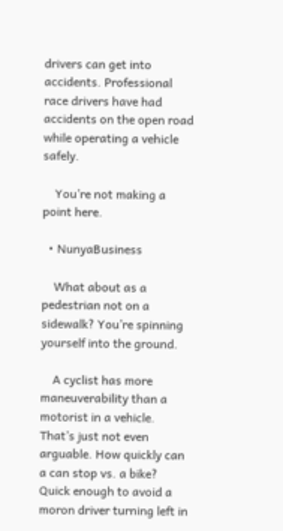drivers can get into accidents. Professional race drivers have had accidents on the open road while operating a vehicle safely.

    You’re not making a point here.

  • NunyaBusiness

    What about as a pedestrian not on a sidewalk? You’re spinning yourself into the ground.

    A cyclist has more maneuverability than a motorist in a vehicle. That’s just not even arguable. How quickly can a can stop vs. a bike? Quick enough to avoid a moron driver turning left in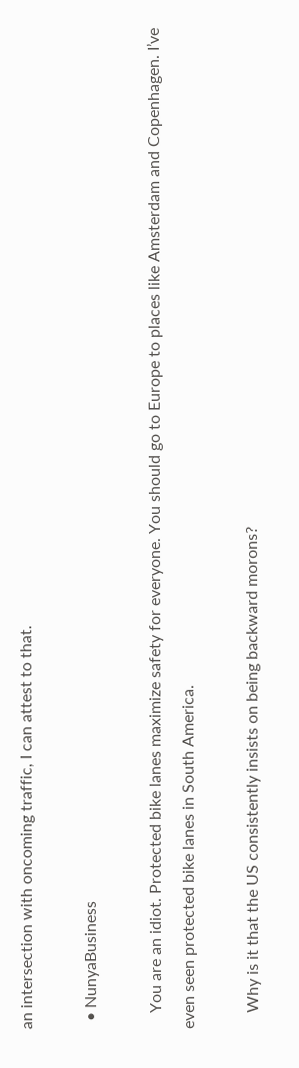an intersection with oncoming traffic, I can attest to that.

  • NunyaBusiness

    You are an idiot. Protected bike lanes maximize safety for everyone. You should go to Europe to places like Amsterdam and Copenhagen. I’ve even seen protected bike lanes in South America.

    Why is it that the US consistently insists on being backward morons?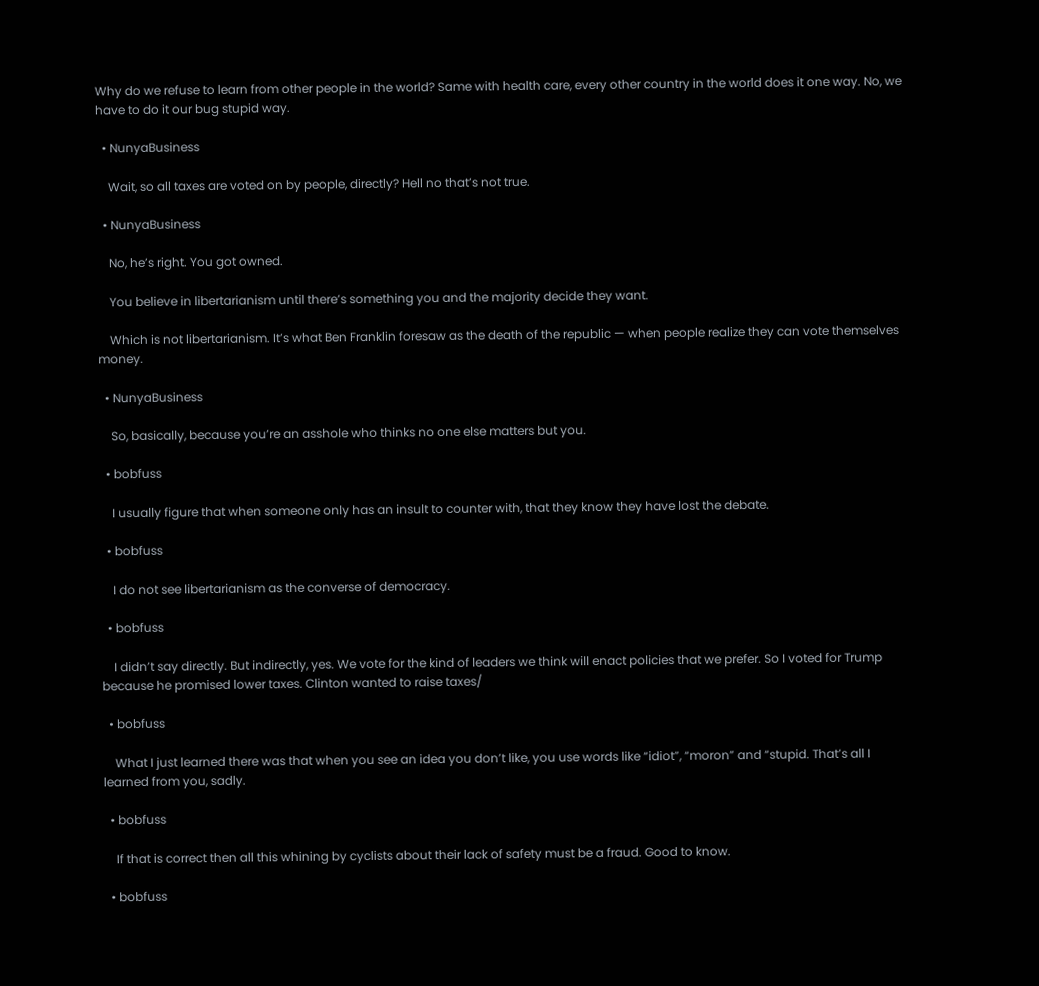Why do we refuse to learn from other people in the world? Same with health care, every other country in the world does it one way. No, we have to do it our bug stupid way.

  • NunyaBusiness

    Wait, so all taxes are voted on by people, directly? Hell no that’s not true.

  • NunyaBusiness

    No, he’s right. You got owned.

    You believe in libertarianism until there’s something you and the majority decide they want.

    Which is not libertarianism. It’s what Ben Franklin foresaw as the death of the republic — when people realize they can vote themselves money.

  • NunyaBusiness

    So, basically, because you’re an asshole who thinks no one else matters but you.

  • bobfuss

    I usually figure that when someone only has an insult to counter with, that they know they have lost the debate.

  • bobfuss

    I do not see libertarianism as the converse of democracy.

  • bobfuss

    I didn’t say directly. But indirectly, yes. We vote for the kind of leaders we think will enact policies that we prefer. So I voted for Trump because he promised lower taxes. Clinton wanted to raise taxes/

  • bobfuss

    What I just learned there was that when you see an idea you don’t like, you use words like “idiot”, “moron” and “stupid. That’s all I learned from you, sadly.

  • bobfuss

    If that is correct then all this whining by cyclists about their lack of safety must be a fraud. Good to know.

  • bobfuss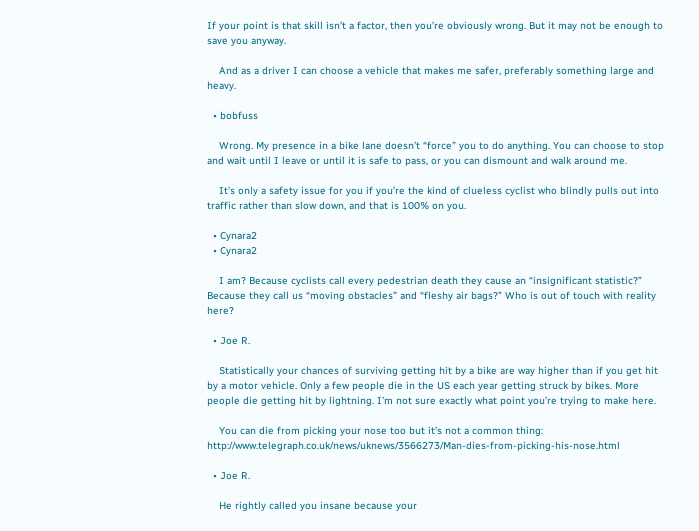If your point is that skill isn’t a factor, then you’re obviously wrong. But it may not be enough to save you anyway.

    And as a driver I can choose a vehicle that makes me safer, preferably something large and heavy.

  • bobfuss

    Wrong. My presence in a bike lane doesn’t “force” you to do anything. You can choose to stop and wait until I leave or until it is safe to pass, or you can dismount and walk around me.

    It’s only a safety issue for you if you’re the kind of clueless cyclist who blindly pulls out into traffic rather than slow down, and that is 100% on you.

  • Cynara2
  • Cynara2

    I am? Because cyclists call every pedestrian death they cause an “insignificant statistic?” Because they call us “moving obstacles” and “fleshy air bags?” Who is out of touch with reality here?

  • Joe R.

    Statistically your chances of surviving getting hit by a bike are way higher than if you get hit by a motor vehicle. Only a few people die in the US each year getting struck by bikes. More people die getting hit by lightning. I’m not sure exactly what point you’re trying to make here.

    You can die from picking your nose too but it’s not a common thing: http://www.telegraph.co.uk/news/uknews/3566273/Man-dies-from-picking-his-nose.html

  • Joe R.

    He rightly called you insane because your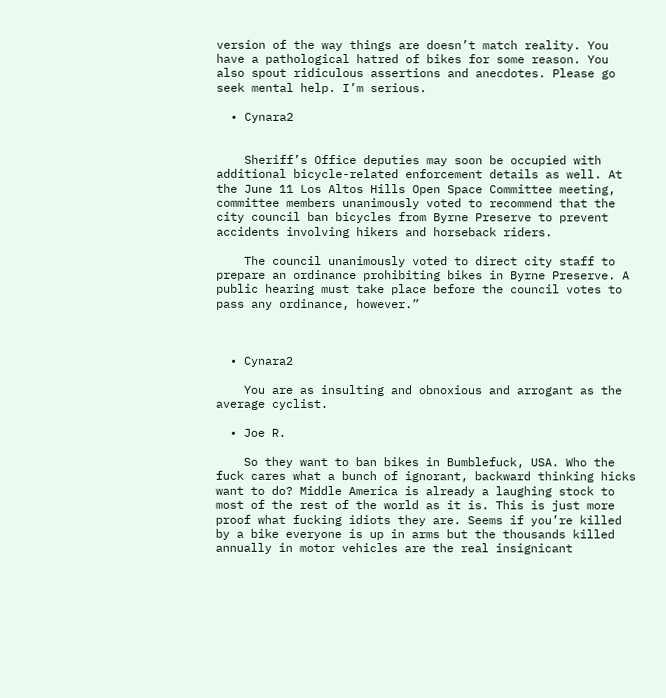version of the way things are doesn’t match reality. You have a pathological hatred of bikes for some reason. You also spout ridiculous assertions and anecdotes. Please go seek mental help. I’m serious.

  • Cynara2


    Sheriff’s Office deputies may soon be occupied with additional bicycle-related enforcement details as well. At the June 11 Los Altos Hills Open Space Committee meeting, committee members unanimously voted to recommend that the city council ban bicycles from Byrne Preserve to prevent accidents involving hikers and horseback riders.

    The council unanimously voted to direct city staff to prepare an ordinance prohibiting bikes in Byrne Preserve. A public hearing must take place before the council votes to pass any ordinance, however.”



  • Cynara2

    You are as insulting and obnoxious and arrogant as the average cyclist.

  • Joe R.

    So they want to ban bikes in Bumblefuck, USA. Who the fuck cares what a bunch of ignorant, backward thinking hicks want to do? Middle America is already a laughing stock to most of the rest of the world as it is. This is just more proof what fucking idiots they are. Seems if you’re killed by a bike everyone is up in arms but the thousands killed annually in motor vehicles are the real insignicant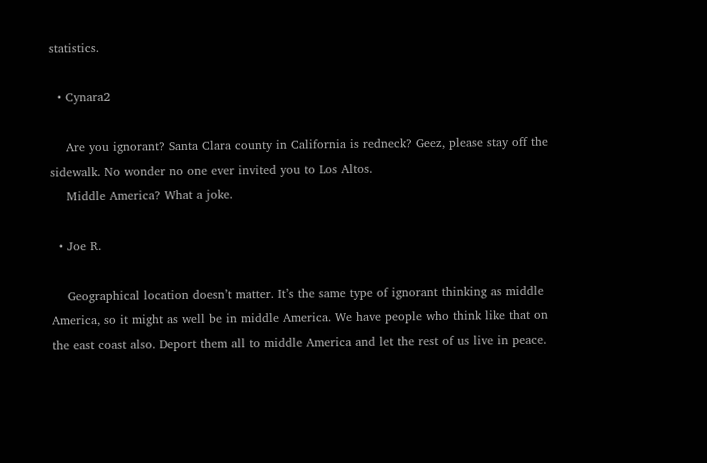statistics.

  • Cynara2

    Are you ignorant? Santa Clara county in California is redneck? Geez, please stay off the sidewalk. No wonder no one ever invited you to Los Altos.
    Middle America? What a joke.

  • Joe R.

    Geographical location doesn’t matter. It’s the same type of ignorant thinking as middle America, so it might as well be in middle America. We have people who think like that on the east coast also. Deport them all to middle America and let the rest of us live in peace.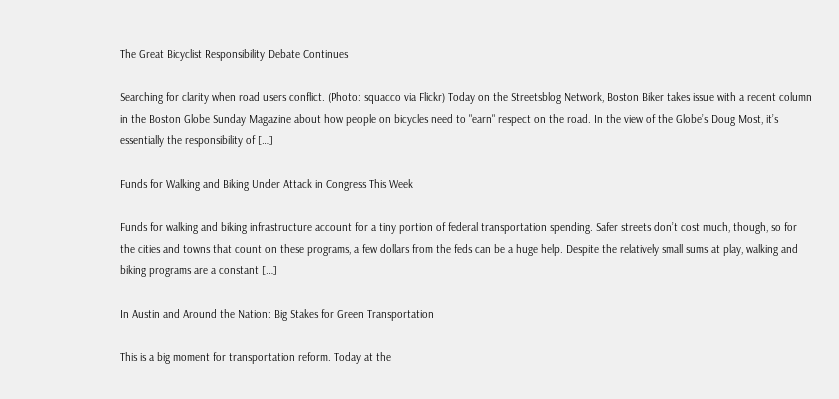The Great Bicyclist Responsibility Debate Continues

Searching for clarity when road users conflict. (Photo: squacco via Flickr) Today on the Streetsblog Network, Boston Biker takes issue with a recent column in the Boston Globe Sunday Magazine about how people on bicycles need to "earn" respect on the road. In the view of the Globe’s Doug Most, it’s essentially the responsibility of […]

Funds for Walking and Biking Under Attack in Congress This Week

Funds for walking and biking infrastructure account for a tiny portion of federal transportation spending. Safer streets don’t cost much, though, so for the cities and towns that count on these programs, a few dollars from the feds can be a huge help. Despite the relatively small sums at play, walking and biking programs are a constant […]

In Austin and Around the Nation: Big Stakes for Green Transportation

This is a big moment for transportation reform. Today at the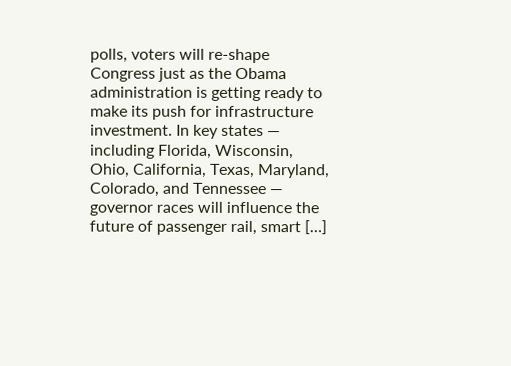polls, voters will re-shape Congress just as the Obama administration is getting ready to make its push for infrastructure investment. In key states — including Florida, Wisconsin, Ohio, California, Texas, Maryland, Colorado, and Tennessee — governor races will influence the future of passenger rail, smart […]